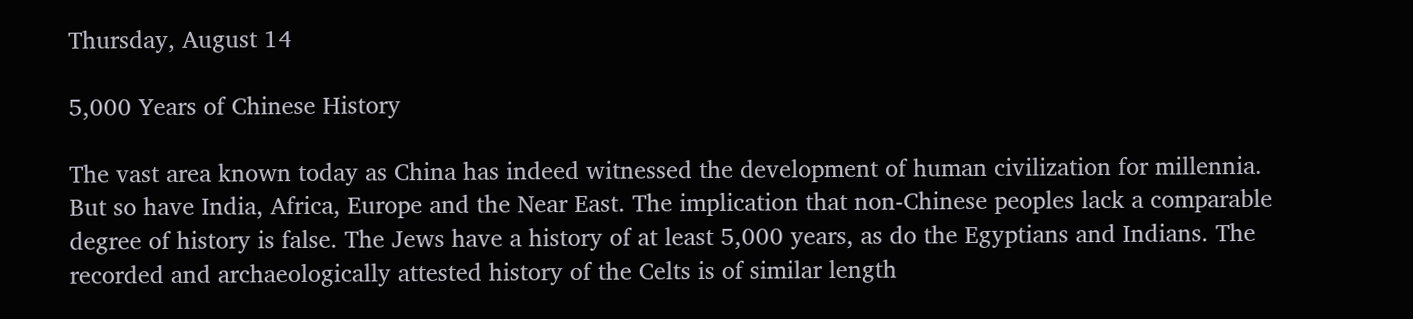Thursday, August 14

5,000 Years of Chinese History

The vast area known today as China has indeed witnessed the development of human civilization for millennia. But so have India, Africa, Europe and the Near East. The implication that non-Chinese peoples lack a comparable degree of history is false. The Jews have a history of at least 5,000 years, as do the Egyptians and Indians. The recorded and archaeologically attested history of the Celts is of similar length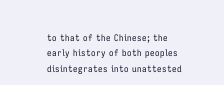to that of the Chinese; the early history of both peoples disintegrates into unattested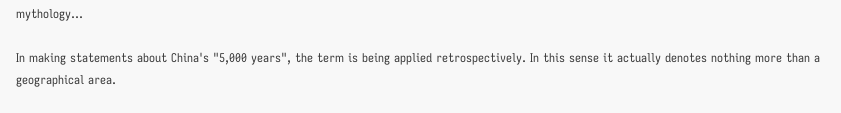mythology...

In making statements about China's "5,000 years", the term is being applied retrospectively. In this sense it actually denotes nothing more than a geographical area.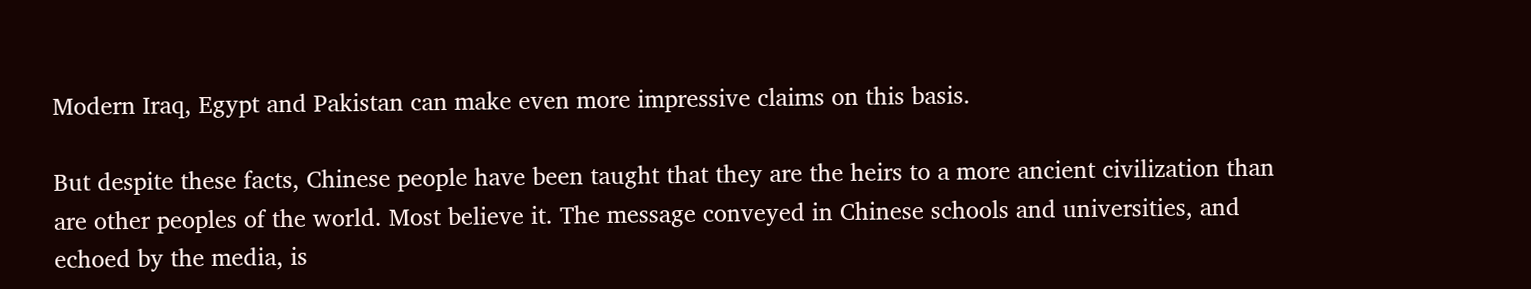Modern Iraq, Egypt and Pakistan can make even more impressive claims on this basis.

But despite these facts, Chinese people have been taught that they are the heirs to a more ancient civilization than are other peoples of the world. Most believe it. The message conveyed in Chinese schools and universities, and echoed by the media, is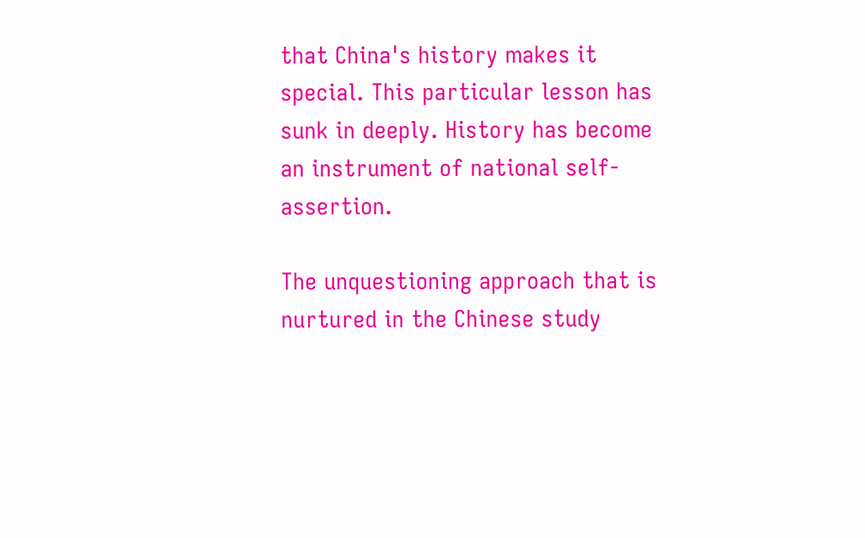that China's history makes it special. This particular lesson has sunk in deeply. History has become an instrument of national self-assertion.

The unquestioning approach that is nurtured in the Chinese study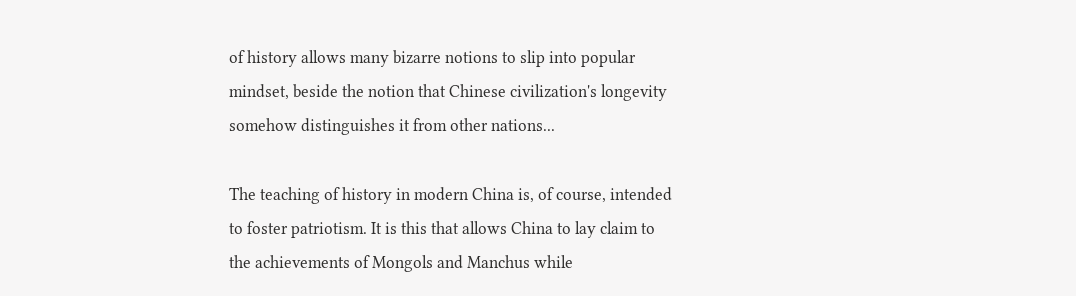of history allows many bizarre notions to slip into popular mindset, beside the notion that Chinese civilization's longevity somehow distinguishes it from other nations...

The teaching of history in modern China is, of course, intended to foster patriotism. It is this that allows China to lay claim to the achievements of Mongols and Manchus while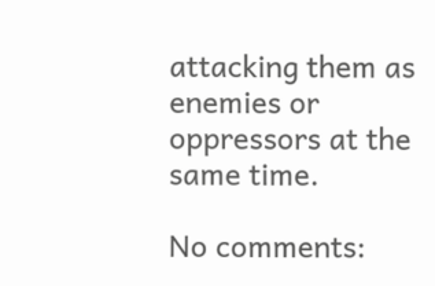attacking them as enemies or oppressors at the same time.

No comments: